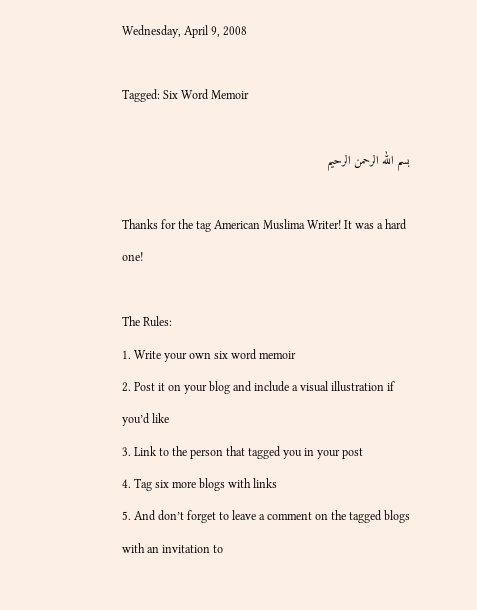Wednesday, April 9, 2008

Tagged: Six Word Memoir

بسم الله الرحمن الرحيم

Thanks for the tag American Muslima Writer! It was a hard one!

The Rules:
1. Write your own six word memoir
2. Post it on your blog and include a visual illustration if you’d like
3. Link to the person that tagged you in your post
4. Tag six more blogs with links
5. And don’t forget to leave a comment on the tagged blogs with an invitation to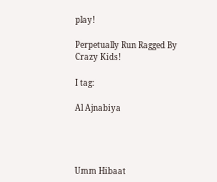play!

Perpetually Run Ragged By Crazy Kids!

I tag:

Al Ajnabiya




Umm Hibaat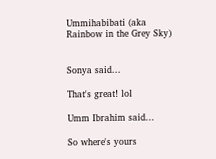Ummihabibati (aka Rainbow in the Grey Sky)


Sonya said...

That's great! lol

Umm Ibrahim said...

So where's yours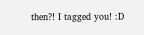then?! I tagged you! :D